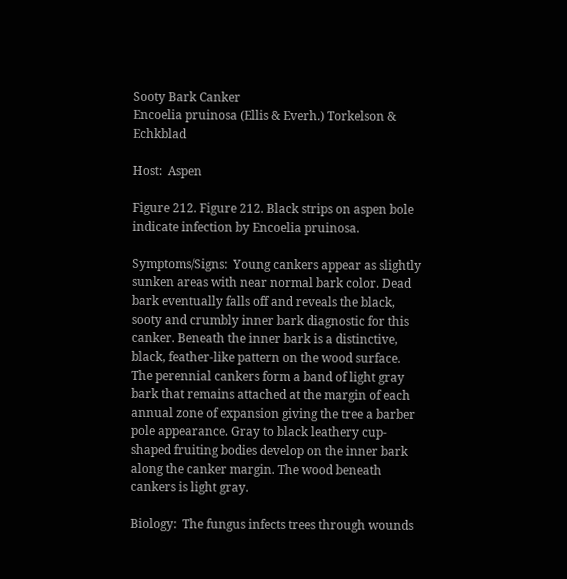Sooty Bark Canker
Encoelia pruinosa (Ellis & Everh.) Torkelson & Echkblad

Host:  Aspen

Figure 212. Figure 212. Black strips on aspen bole indicate infection by Encoelia pruinosa.

Symptoms/Signs:  Young cankers appear as slightly sunken areas with near normal bark color. Dead bark eventually falls off and reveals the black, sooty and crumbly inner bark diagnostic for this canker. Beneath the inner bark is a distinctive, black, feather-like pattern on the wood surface. The perennial cankers form a band of light gray bark that remains attached at the margin of each annual zone of expansion giving the tree a barber pole appearance. Gray to black leathery cup-shaped fruiting bodies develop on the inner bark along the canker margin. The wood beneath cankers is light gray.

Biology:  The fungus infects trees through wounds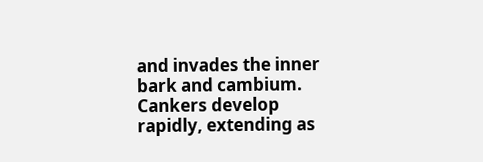and invades the inner bark and cambium. Cankers develop rapidly, extending as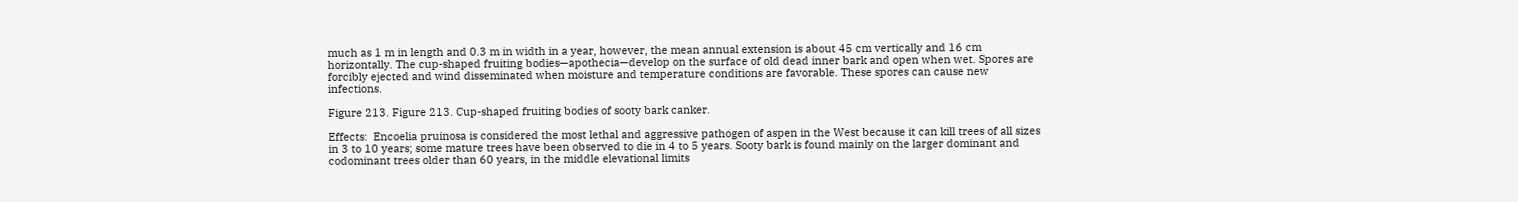much as 1 m in length and 0.3 m in width in a year, however, the mean annual extension is about 45 cm vertically and 16 cm horizontally. The cup-shaped fruiting bodies—apothecia—develop on the surface of old dead inner bark and open when wet. Spores are forcibly ejected and wind disseminated when moisture and temperature conditions are favorable. These spores can cause new infections.

Figure 213. Figure 213. Cup-shaped fruiting bodies of sooty bark canker.

Effects:  Encoelia pruinosa is considered the most lethal and aggressive pathogen of aspen in the West because it can kill trees of all sizes in 3 to 10 years; some mature trees have been observed to die in 4 to 5 years. Sooty bark is found mainly on the larger dominant and codominant trees older than 60 years, in the middle elevational limits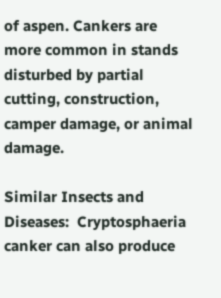of aspen. Cankers are more common in stands disturbed by partial cutting, construction, camper damage, or animal damage.

Similar Insects and Diseases:  Cryptosphaeria canker can also produce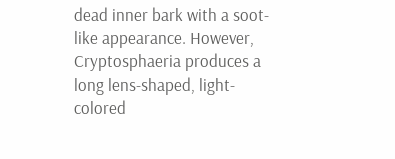dead inner bark with a soot-like appearance. However, Cryptosphaeria produces a long lens-shaped, light-colored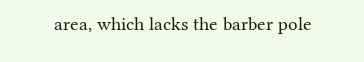area, which lacks the barber pole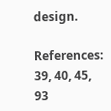design.

References:  39, 40, 45, 93